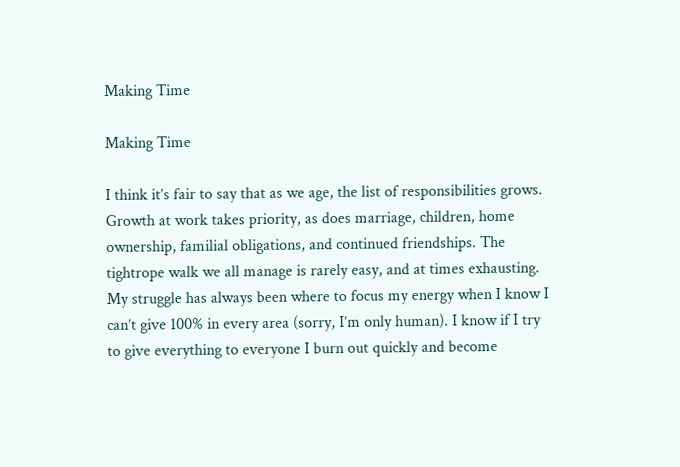Making Time

Making Time

I think it’s fair to say that as we age, the list of responsibilities grows. Growth at work takes priority, as does marriage, children, home ownership, familial obligations, and continued friendships. The tightrope walk we all manage is rarely easy, and at times exhausting. My struggle has always been where to focus my energy when I know I can’t give 100% in every area (sorry, I’m only human). I know if I try to give everything to everyone I burn out quickly and become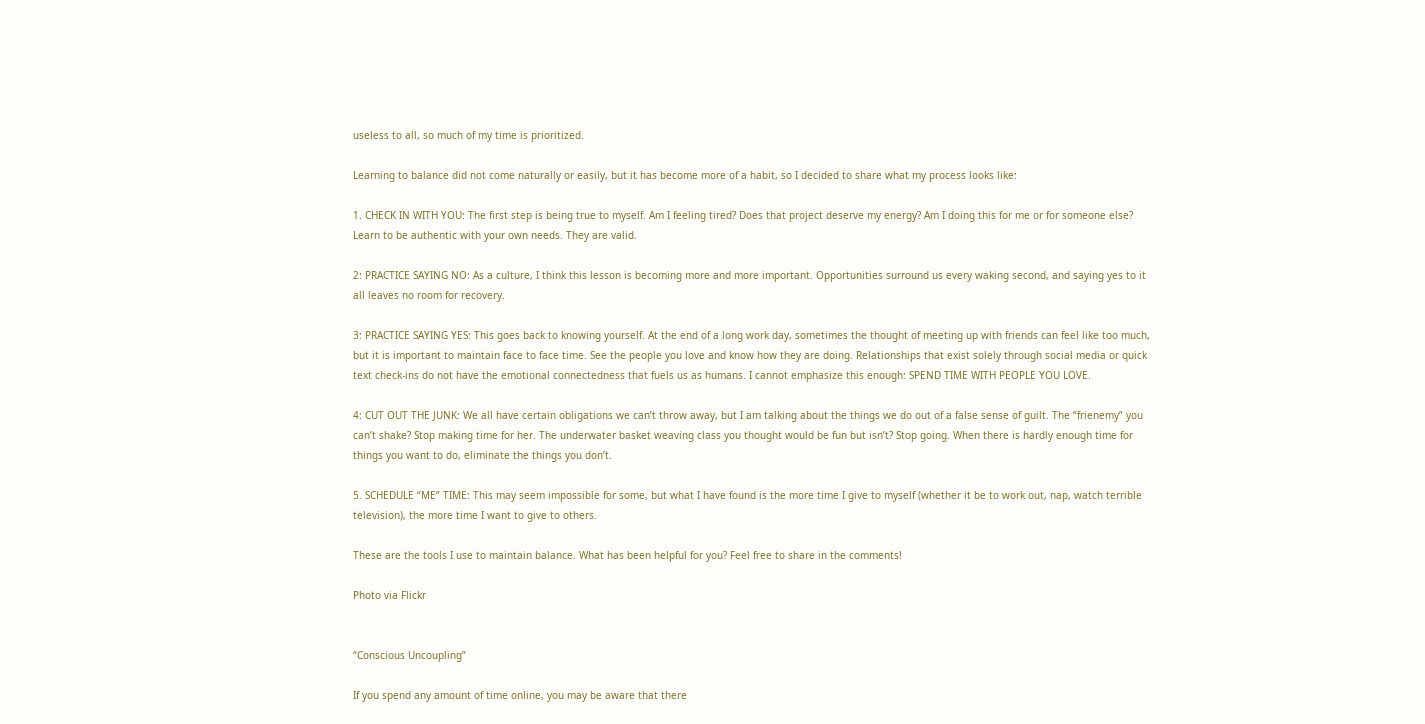useless to all, so much of my time is prioritized.

Learning to balance did not come naturally or easily, but it has become more of a habit, so I decided to share what my process looks like:

1. CHECK IN WITH YOU: The first step is being true to myself. Am I feeling tired? Does that project deserve my energy? Am I doing this for me or for someone else? Learn to be authentic with your own needs. They are valid.

2: PRACTICE SAYING NO: As a culture, I think this lesson is becoming more and more important. Opportunities surround us every waking second, and saying yes to it all leaves no room for recovery.

3: PRACTICE SAYING YES: This goes back to knowing yourself. At the end of a long work day, sometimes the thought of meeting up with friends can feel like too much, but it is important to maintain face to face time. See the people you love and know how they are doing. Relationships that exist solely through social media or quick text check-ins do not have the emotional connectedness that fuels us as humans. I cannot emphasize this enough: SPEND TIME WITH PEOPLE YOU LOVE.

4: CUT OUT THE JUNK: We all have certain obligations we can’t throw away, but I am talking about the things we do out of a false sense of guilt. The “frienemy” you can’t shake? Stop making time for her. The underwater basket weaving class you thought would be fun but isn’t? Stop going. When there is hardly enough time for things you want to do, eliminate the things you don’t.

5. SCHEDULE “ME” TIME: This may seem impossible for some, but what I have found is the more time I give to myself (whether it be to work out, nap, watch terrible television), the more time I want to give to others.

These are the tools I use to maintain balance. What has been helpful for you? Feel free to share in the comments!

Photo via Flickr


“Conscious Uncoupling”

If you spend any amount of time online, you may be aware that there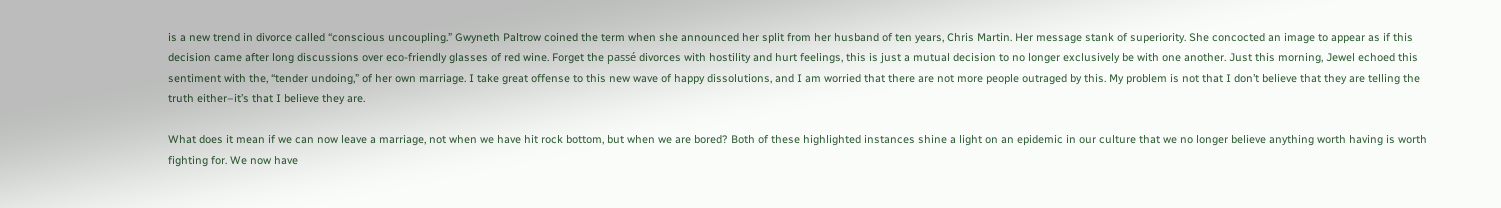is a new trend in divorce called “conscious uncoupling.” Gwyneth Paltrow coined the term when she announced her split from her husband of ten years, Chris Martin. Her message stank of superiority. She concocted an image to appear as if this decision came after long discussions over eco-friendly glasses of red wine. Forget the passé divorces with hostility and hurt feelings, this is just a mutual decision to no longer exclusively be with one another. Just this morning, Jewel echoed this sentiment with the, “tender undoing,” of her own marriage. I take great offense to this new wave of happy dissolutions, and I am worried that there are not more people outraged by this. My problem is not that I don’t believe that they are telling the truth either–it’s that I believe they are.

What does it mean if we can now leave a marriage, not when we have hit rock bottom, but when we are bored? Both of these highlighted instances shine a light on an epidemic in our culture that we no longer believe anything worth having is worth fighting for. We now have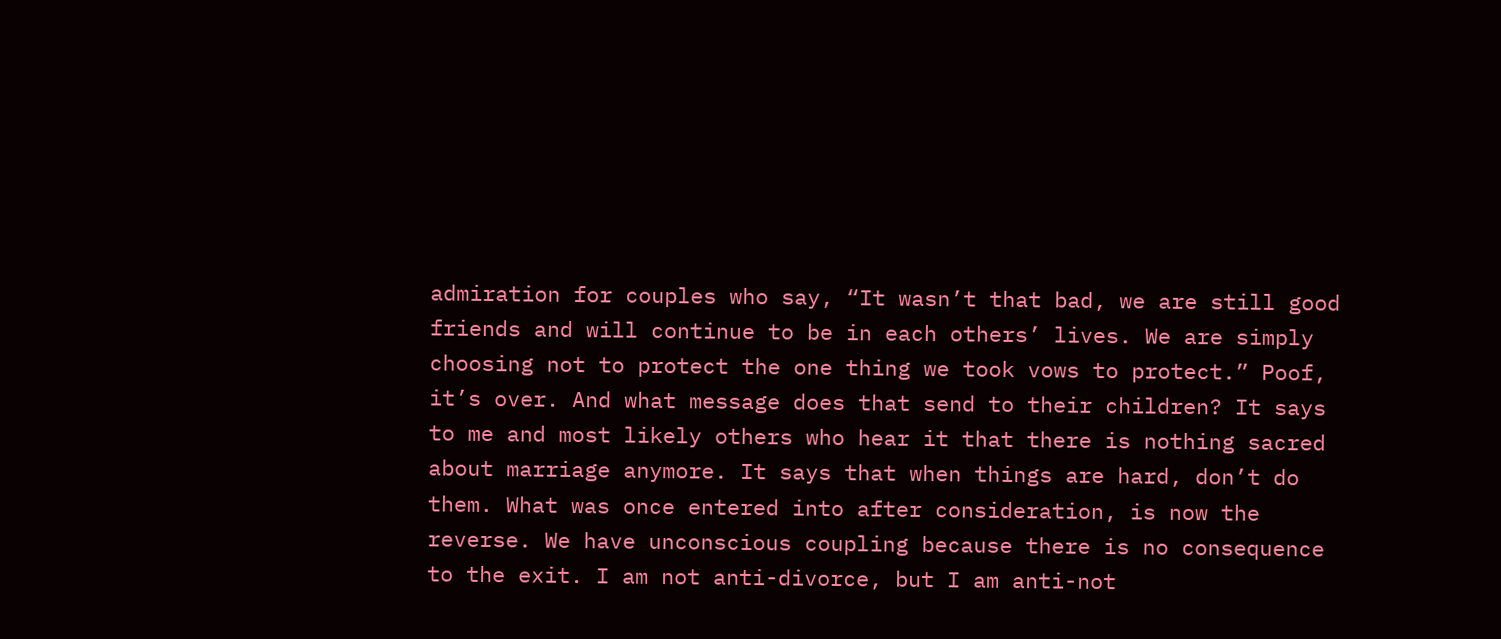admiration for couples who say, “It wasn’t that bad, we are still good friends and will continue to be in each others’ lives. We are simply choosing not to protect the one thing we took vows to protect.” Poof, it’s over. And what message does that send to their children? It says to me and most likely others who hear it that there is nothing sacred about marriage anymore. It says that when things are hard, don’t do them. What was once entered into after consideration, is now the reverse. We have unconscious coupling because there is no consequence to the exit. I am not anti-divorce, but I am anti-not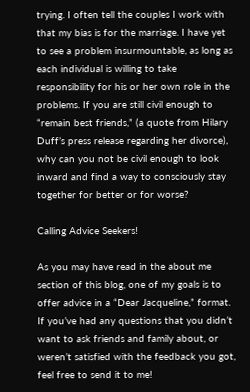trying. I often tell the couples I work with that my bias is for the marriage. I have yet to see a problem insurmountable, as long as each individual is willing to take responsibility for his or her own role in the problems. If you are still civil enough to “remain best friends,” (a quote from Hilary Duff’s press release regarding her divorce), why can you not be civil enough to look inward and find a way to consciously stay together for better or for worse?

Calling Advice Seekers!

As you may have read in the about me section of this blog, one of my goals is to offer advice in a “Dear Jacqueline,” format. If you’ve had any questions that you didn’t want to ask friends and family about, or weren’t satisfied with the feedback you got, feel free to send it to me!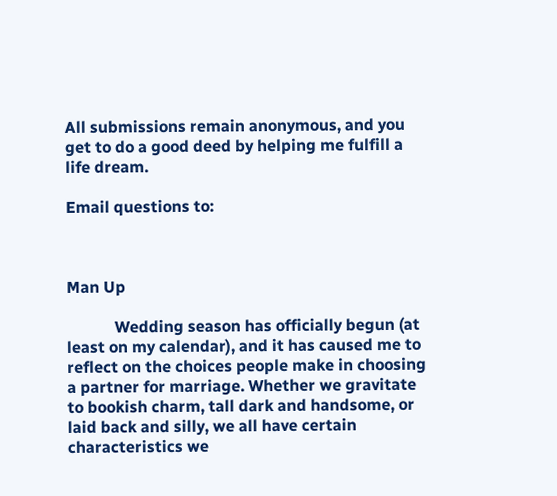All submissions remain anonymous, and you get to do a good deed by helping me fulfill a life dream.

Email questions to:



Man Up

            Wedding season has officially begun (at least on my calendar), and it has caused me to reflect on the choices people make in choosing a partner for marriage. Whether we gravitate to bookish charm, tall dark and handsome, or laid back and silly, we all have certain characteristics we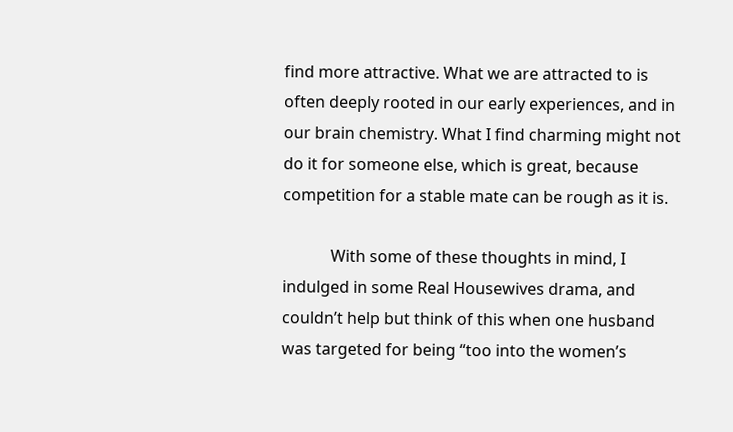find more attractive. What we are attracted to is often deeply rooted in our early experiences, and in our brain chemistry. What I find charming might not do it for someone else, which is great, because competition for a stable mate can be rough as it is.

            With some of these thoughts in mind, I indulged in some Real Housewives drama, and couldn’t help but think of this when one husband was targeted for being “too into the women’s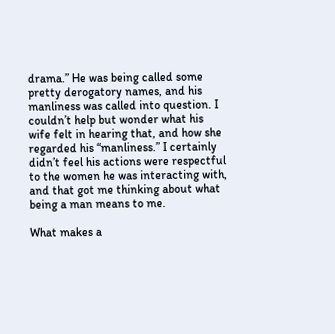drama.” He was being called some pretty derogatory names, and his manliness was called into question. I couldn’t help but wonder what his wife felt in hearing that, and how she regarded his “manliness.” I certainly didn’t feel his actions were respectful to the women he was interacting with, and that got me thinking about what being a man means to me.

What makes a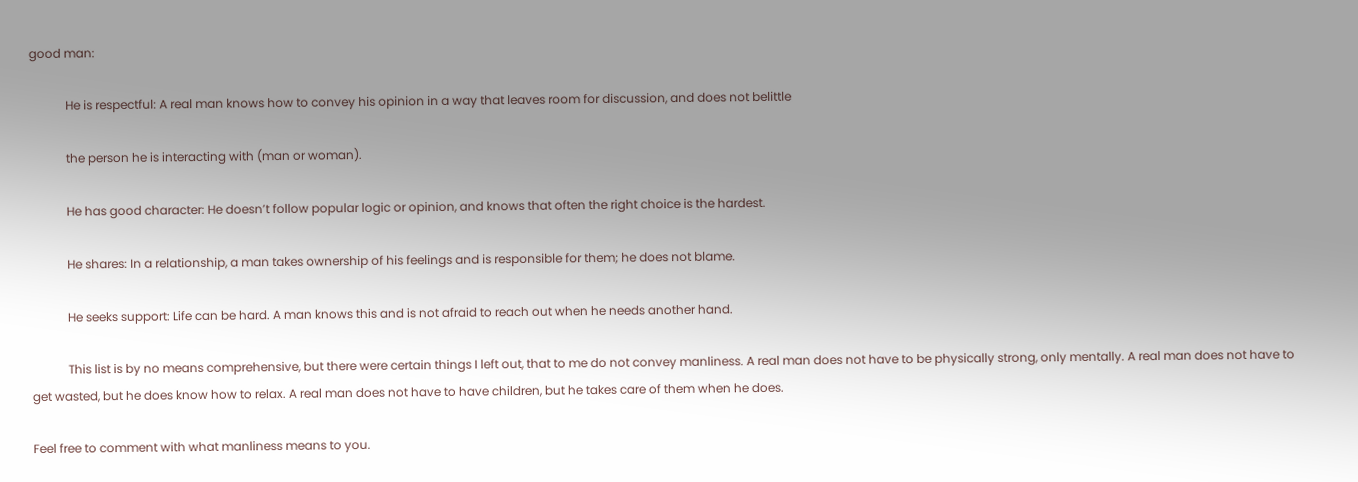good man:

            He is respectful: A real man knows how to convey his opinion in a way that leaves room for discussion, and does not belittle

            the person he is interacting with (man or woman).

            He has good character: He doesn’t follow popular logic or opinion, and knows that often the right choice is the hardest.

            He shares: In a relationship, a man takes ownership of his feelings and is responsible for them; he does not blame.

            He seeks support: Life can be hard. A man knows this and is not afraid to reach out when he needs another hand.

            This list is by no means comprehensive, but there were certain things I left out, that to me do not convey manliness. A real man does not have to be physically strong, only mentally. A real man does not have to get wasted, but he does know how to relax. A real man does not have to have children, but he takes care of them when he does.

Feel free to comment with what manliness means to you.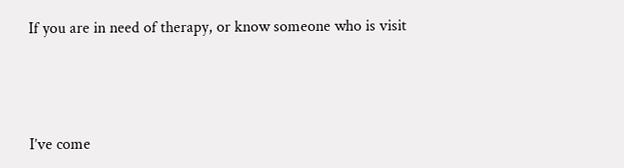If you are in need of therapy, or know someone who is visit



I’ve come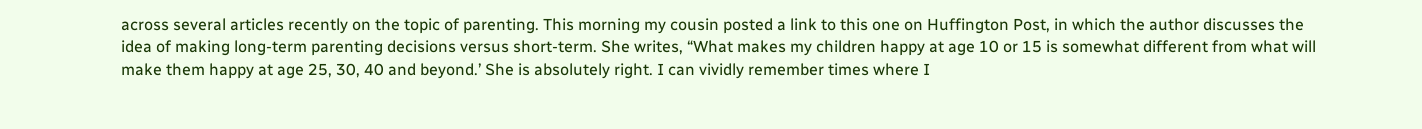across several articles recently on the topic of parenting. This morning my cousin posted a link to this one on Huffington Post, in which the author discusses the idea of making long-term parenting decisions versus short-term. She writes, “What makes my children happy at age 10 or 15 is somewhat different from what will make them happy at age 25, 30, 40 and beyond.’ She is absolutely right. I can vividly remember times where I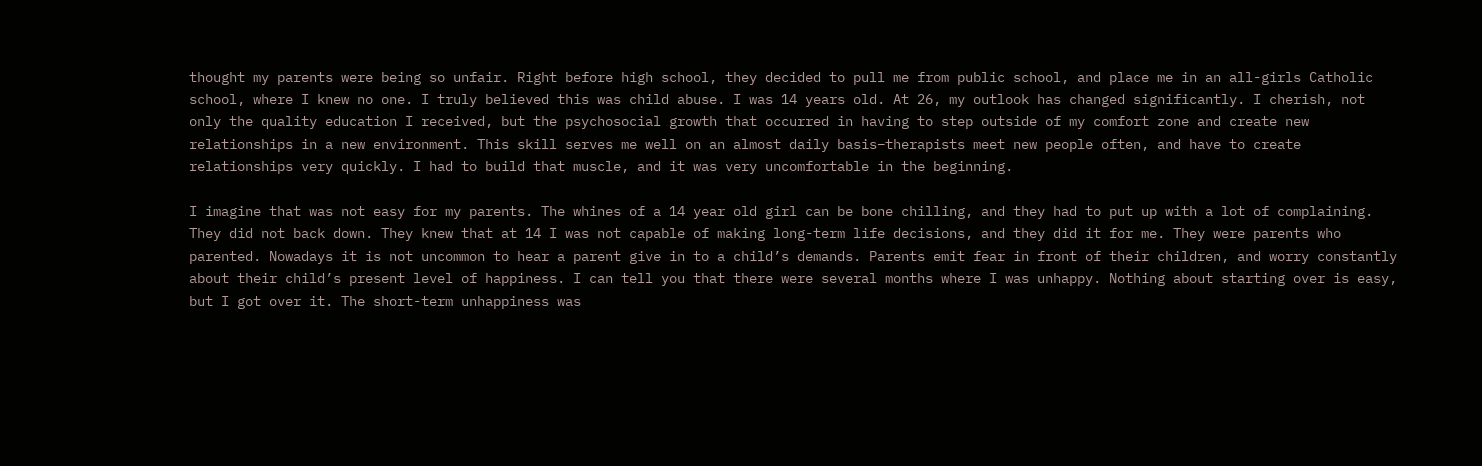thought my parents were being so unfair. Right before high school, they decided to pull me from public school, and place me in an all-girls Catholic school, where I knew no one. I truly believed this was child abuse. I was 14 years old. At 26, my outlook has changed significantly. I cherish, not only the quality education I received, but the psychosocial growth that occurred in having to step outside of my comfort zone and create new relationships in a new environment. This skill serves me well on an almost daily basis–therapists meet new people often, and have to create relationships very quickly. I had to build that muscle, and it was very uncomfortable in the beginning.

I imagine that was not easy for my parents. The whines of a 14 year old girl can be bone chilling, and they had to put up with a lot of complaining. They did not back down. They knew that at 14 I was not capable of making long-term life decisions, and they did it for me. They were parents who parented. Nowadays it is not uncommon to hear a parent give in to a child’s demands. Parents emit fear in front of their children, and worry constantly about their child’s present level of happiness. I can tell you that there were several months where I was unhappy. Nothing about starting over is easy, but I got over it. The short-term unhappiness was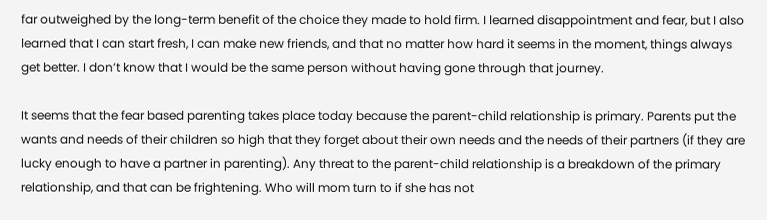far outweighed by the long-term benefit of the choice they made to hold firm. I learned disappointment and fear, but I also learned that I can start fresh, I can make new friends, and that no matter how hard it seems in the moment, things always get better. I don’t know that I would be the same person without having gone through that journey.

It seems that the fear based parenting takes place today because the parent-child relationship is primary. Parents put the wants and needs of their children so high that they forget about their own needs and the needs of their partners (if they are lucky enough to have a partner in parenting). Any threat to the parent-child relationship is a breakdown of the primary relationship, and that can be frightening. Who will mom turn to if she has not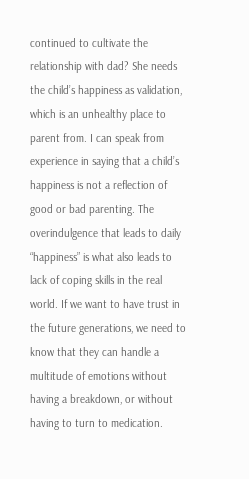continued to cultivate the relationship with dad? She needs the child’s happiness as validation, which is an unhealthy place to parent from. I can speak from experience in saying that a child’s happiness is not a reflection of good or bad parenting. The overindulgence that leads to daily “happiness” is what also leads to lack of coping skills in the real world. If we want to have trust in the future generations, we need to know that they can handle a multitude of emotions without having a breakdown, or without having to turn to medication.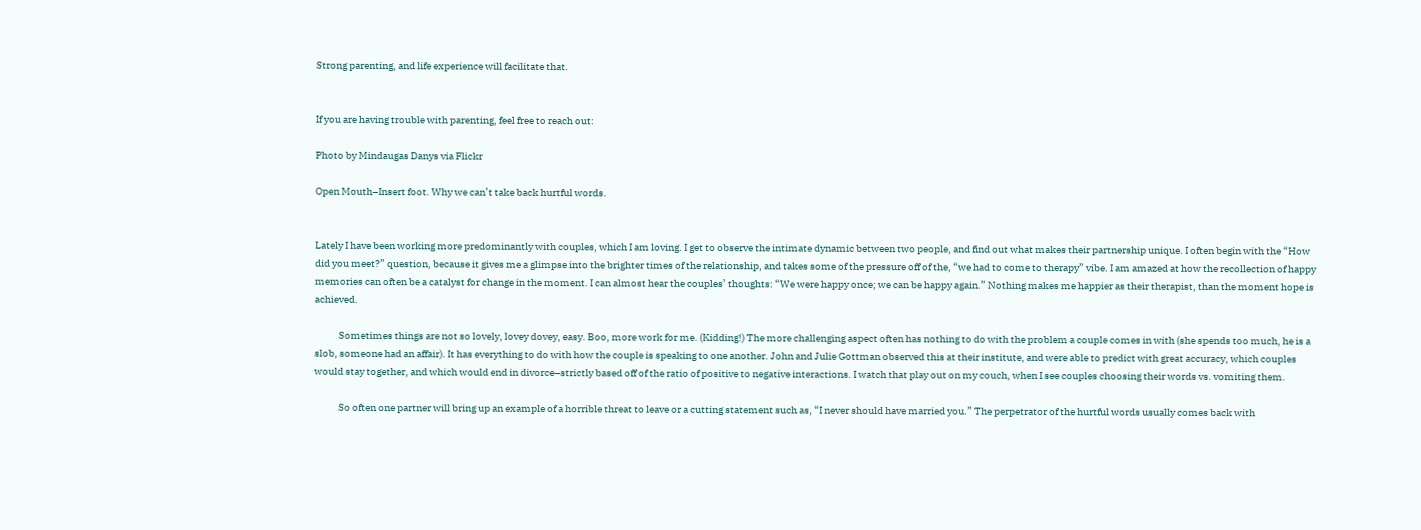Strong parenting, and life experience will facilitate that.


If you are having trouble with parenting, feel free to reach out:

Photo by Mindaugas Danys via Flickr

Open Mouth–Insert foot. Why we can’t take back hurtful words.


Lately I have been working more predominantly with couples, which I am loving. I get to observe the intimate dynamic between two people, and find out what makes their partnership unique. I often begin with the “How did you meet?” question, because it gives me a glimpse into the brighter times of the relationship, and takes some of the pressure off of the, “we had to come to therapy” vibe. I am amazed at how the recollection of happy memories can often be a catalyst for change in the moment. I can almost hear the couples’ thoughts: “We were happy once; we can be happy again.” Nothing makes me happier as their therapist, than the moment hope is achieved.

            Sometimes things are not so lovely, lovey dovey, easy. Boo, more work for me. (Kidding!) The more challenging aspect often has nothing to do with the problem a couple comes in with (she spends too much, he is a slob, someone had an affair). It has everything to do with how the couple is speaking to one another. John and Julie Gottman observed this at their institute, and were able to predict with great accuracy, which couples would stay together, and which would end in divorce–strictly based off of the ratio of positive to negative interactions. I watch that play out on my couch, when I see couples choosing their words vs. vomiting them.

            So often one partner will bring up an example of a horrible threat to leave or a cutting statement such as, “I never should have married you.” The perpetrator of the hurtful words usually comes back with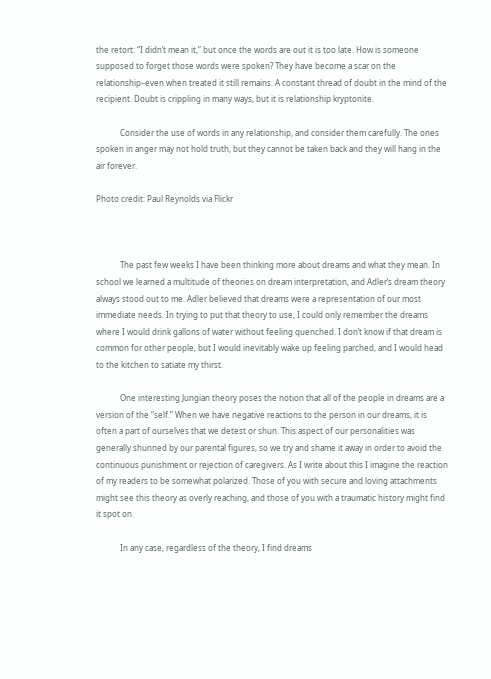the retort: “I didn’t mean it,” but once the words are out it is too late. How is someone supposed to forget those words were spoken? They have become a scar on the relationship–even when treated it still remains. A constant thread of doubt in the mind of the recipient. Doubt is crippling in many ways, but it is relationship kryptonite.

            Consider the use of words in any relationship, and consider them carefully. The ones spoken in anger may not hold truth, but they cannot be taken back and they will hang in the air forever.

Photo credit: Paul Reynolds via Flickr



            The past few weeks I have been thinking more about dreams and what they mean. In school we learned a multitude of theories on dream interpretation, and Adler’s dream theory always stood out to me. Adler believed that dreams were a representation of our most immediate needs. In trying to put that theory to use, I could only remember the dreams where I would drink gallons of water without feeling quenched. I don’t know if that dream is common for other people, but I would inevitably wake up feeling parched, and I would head to the kitchen to satiate my thirst.

            One interesting Jungian theory poses the notion that all of the people in dreams are a version of the “self.” When we have negative reactions to the person in our dreams, it is often a part of ourselves that we detest or shun. This aspect of our personalities was generally shunned by our parental figures, so we try and shame it away in order to avoid the continuous punishment or rejection of caregivers. As I write about this I imagine the reaction of my readers to be somewhat polarized. Those of you with secure and loving attachments might see this theory as overly reaching, and those of you with a traumatic history might find it spot on.

            In any case, regardless of the theory, I find dreams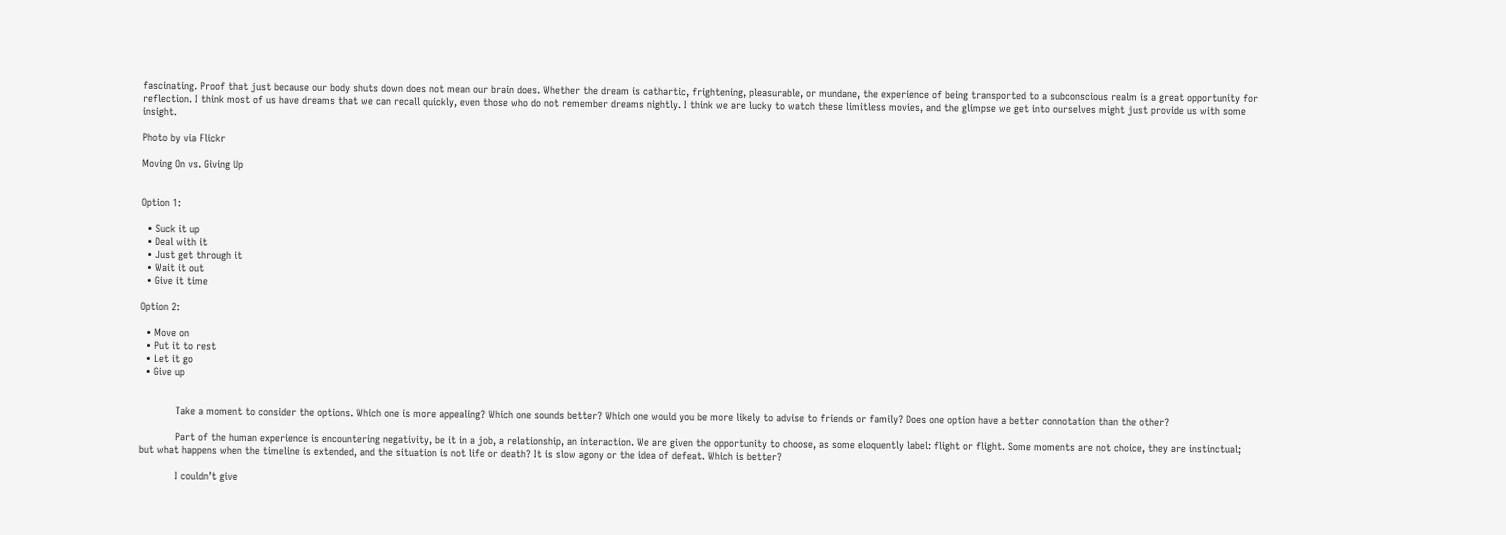fascinating. Proof that just because our body shuts down does not mean our brain does. Whether the dream is cathartic, frightening, pleasurable, or mundane, the experience of being transported to a subconscious realm is a great opportunity for reflection. I think most of us have dreams that we can recall quickly, even those who do not remember dreams nightly. I think we are lucky to watch these limitless movies, and the glimpse we get into ourselves might just provide us with some insight.

Photo by via Flickr

Moving On vs. Giving Up


Option 1:

  • Suck it up
  • Deal with it
  • Just get through it
  • Wait it out
  • Give it time

Option 2:

  • Move on
  • Put it to rest
  • Let it go
  • Give up


            Take a moment to consider the options. Which one is more appealing? Which one sounds better? Which one would you be more likely to advise to friends or family? Does one option have a better connotation than the other?

            Part of the human experience is encountering negativity, be it in a job, a relationship, an interaction. We are given the opportunity to choose, as some eloquently label: flight or flight. Some moments are not choice, they are instinctual; but what happens when the timeline is extended, and the situation is not life or death? It is slow agony or the idea of defeat. Which is better?

            I couldn’t give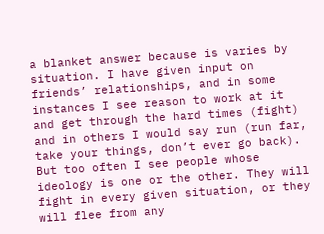a blanket answer because is varies by situation. I have given input on friends’ relationships, and in some instances I see reason to work at it and get through the hard times (fight) and in others I would say run (run far, take your things, don’t ever go back). But too often I see people whose ideology is one or the other. They will fight in every given situation, or they will flee from any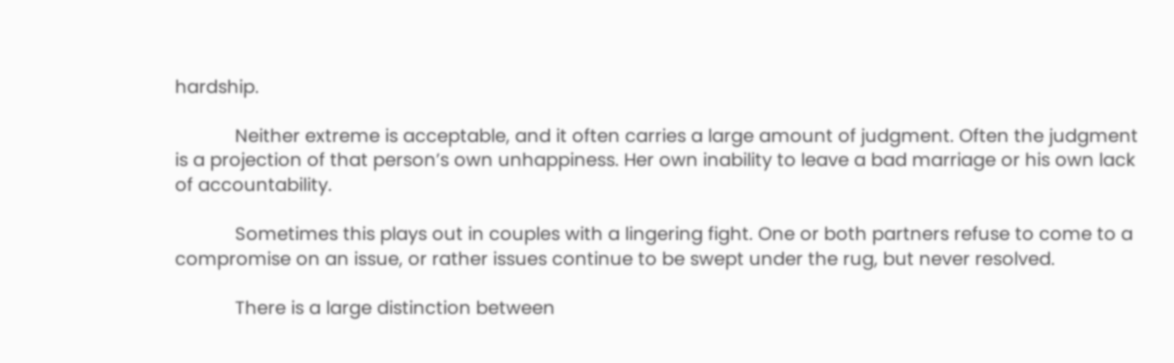hardship.

            Neither extreme is acceptable, and it often carries a large amount of judgment. Often the judgment is a projection of that person’s own unhappiness. Her own inability to leave a bad marriage or his own lack of accountability.

            Sometimes this plays out in couples with a lingering fight. One or both partners refuse to come to a compromise on an issue, or rather issues continue to be swept under the rug, but never resolved.

            There is a large distinction between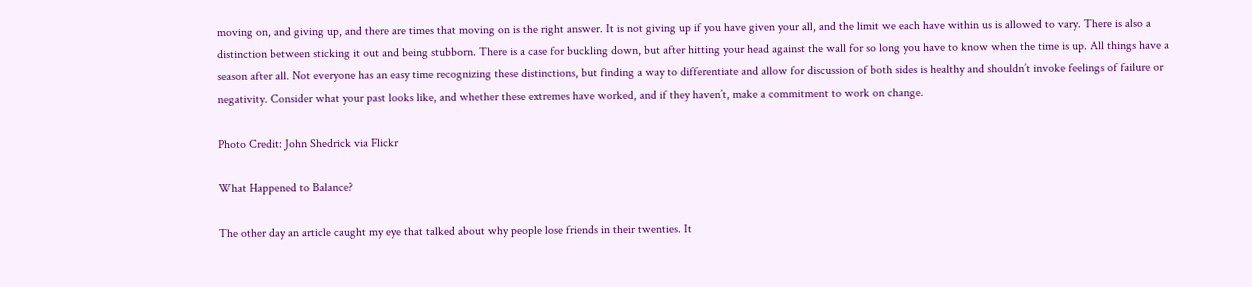moving on, and giving up, and there are times that moving on is the right answer. It is not giving up if you have given your all, and the limit we each have within us is allowed to vary. There is also a distinction between sticking it out and being stubborn. There is a case for buckling down, but after hitting your head against the wall for so long you have to know when the time is up. All things have a season after all. Not everyone has an easy time recognizing these distinctions, but finding a way to differentiate and allow for discussion of both sides is healthy and shouldn’t invoke feelings of failure or negativity. Consider what your past looks like, and whether these extremes have worked, and if they haven’t, make a commitment to work on change.

Photo Credit: John Shedrick via Flickr

What Happened to Balance?

The other day an article caught my eye that talked about why people lose friends in their twenties. It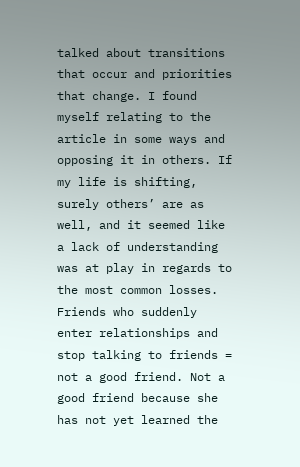talked about transitions that occur and priorities that change. I found myself relating to the article in some ways and opposing it in others. If my life is shifting, surely others’ are as well, and it seemed like a lack of understanding was at play in regards to the most common losses. Friends who suddenly enter relationships and stop talking to friends = not a good friend. Not a good friend because she has not yet learned the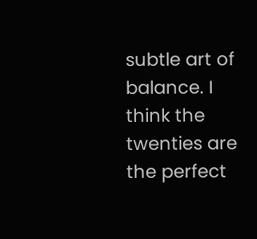subtle art of balance. I think the twenties are the perfect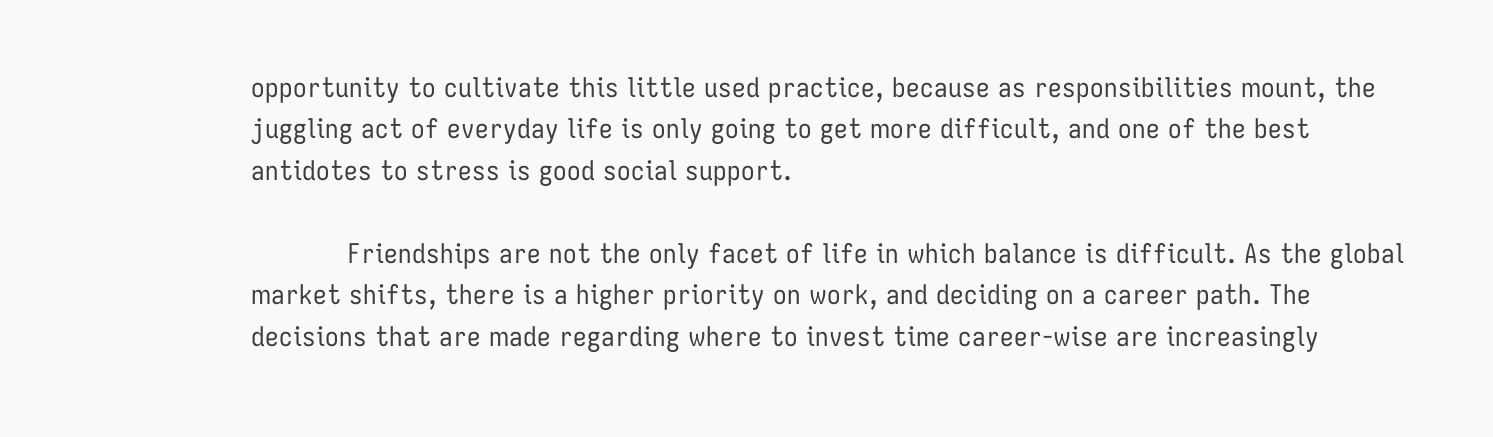opportunity to cultivate this little used practice, because as responsibilities mount, the juggling act of everyday life is only going to get more difficult, and one of the best antidotes to stress is good social support.

            Friendships are not the only facet of life in which balance is difficult. As the global market shifts, there is a higher priority on work, and deciding on a career path. The decisions that are made regarding where to invest time career-wise are increasingly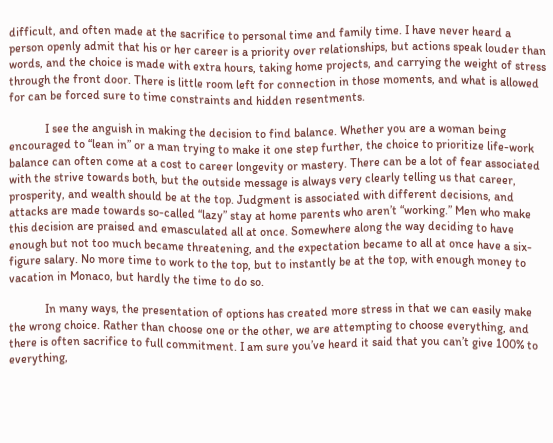difficult, and often made at the sacrifice to personal time and family time. I have never heard a person openly admit that his or her career is a priority over relationships, but actions speak louder than words, and the choice is made with extra hours, taking home projects, and carrying the weight of stress through the front door. There is little room left for connection in those moments, and what is allowed for can be forced sure to time constraints and hidden resentments.

            I see the anguish in making the decision to find balance. Whether you are a woman being encouraged to “lean in” or a man trying to make it one step further, the choice to prioritize life-work balance can often come at a cost to career longevity or mastery. There can be a lot of fear associated with the strive towards both, but the outside message is always very clearly telling us that career, prosperity, and wealth should be at the top. Judgment is associated with different decisions, and attacks are made towards so-called “lazy” stay at home parents who aren’t “working.” Men who make this decision are praised and emasculated all at once. Somewhere along the way deciding to have enough but not too much became threatening, and the expectation became to all at once have a six-figure salary. No more time to work to the top, but to instantly be at the top, with enough money to vacation in Monaco, but hardly the time to do so.

            In many ways, the presentation of options has created more stress in that we can easily make the wrong choice. Rather than choose one or the other, we are attempting to choose everything, and there is often sacrifice to full commitment. I am sure you’ve heard it said that you can’t give 100% to everything,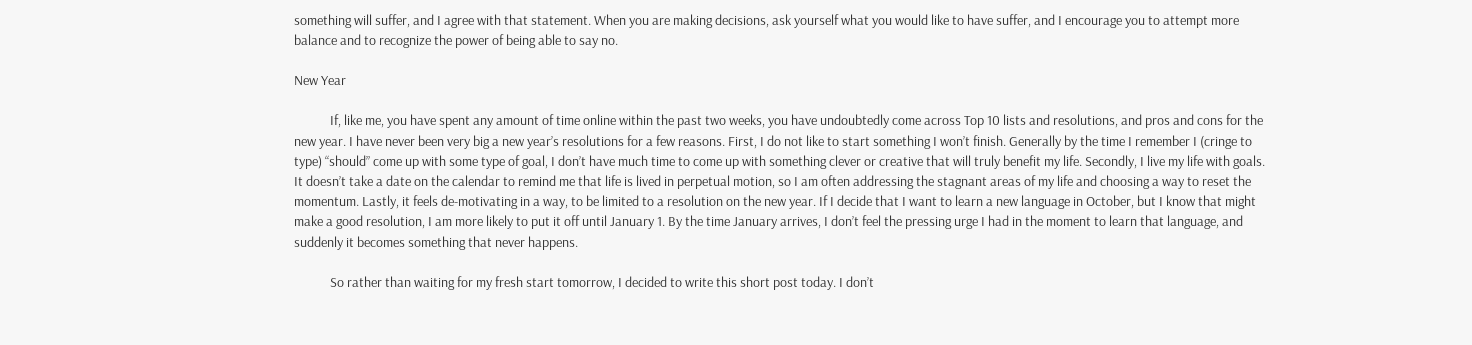something will suffer, and I agree with that statement. When you are making decisions, ask yourself what you would like to have suffer, and I encourage you to attempt more balance and to recognize the power of being able to say no.

New Year

            If, like me, you have spent any amount of time online within the past two weeks, you have undoubtedly come across Top 10 lists and resolutions, and pros and cons for the new year. I have never been very big a new year’s resolutions for a few reasons. First, I do not like to start something I won’t finish. Generally by the time I remember I (cringe to type) “should” come up with some type of goal, I don’t have much time to come up with something clever or creative that will truly benefit my life. Secondly, I live my life with goals. It doesn’t take a date on the calendar to remind me that life is lived in perpetual motion, so I am often addressing the stagnant areas of my life and choosing a way to reset the momentum. Lastly, it feels de-motivating in a way, to be limited to a resolution on the new year. If I decide that I want to learn a new language in October, but I know that might make a good resolution, I am more likely to put it off until January 1. By the time January arrives, I don’t feel the pressing urge I had in the moment to learn that language, and suddenly it becomes something that never happens.

            So rather than waiting for my fresh start tomorrow, I decided to write this short post today. I don’t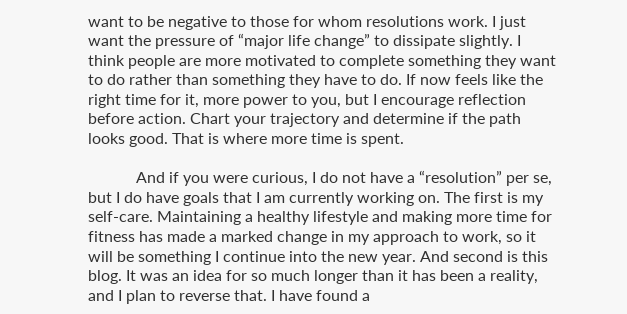want to be negative to those for whom resolutions work. I just want the pressure of “major life change” to dissipate slightly. I think people are more motivated to complete something they want to do rather than something they have to do. If now feels like the right time for it, more power to you, but I encourage reflection before action. Chart your trajectory and determine if the path looks good. That is where more time is spent.

            And if you were curious, I do not have a “resolution” per se, but I do have goals that I am currently working on. The first is my self-care. Maintaining a healthy lifestyle and making more time for fitness has made a marked change in my approach to work, so it will be something I continue into the new year. And second is this blog. It was an idea for so much longer than it has been a reality, and I plan to reverse that. I have found a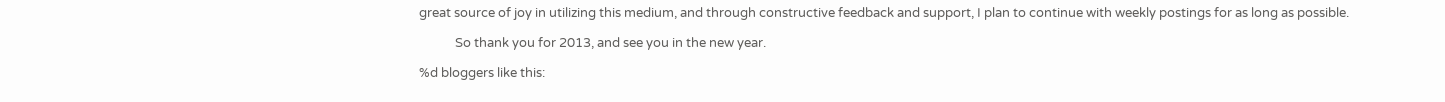great source of joy in utilizing this medium, and through constructive feedback and support, I plan to continue with weekly postings for as long as possible.

            So thank you for 2013, and see you in the new year.

%d bloggers like this: